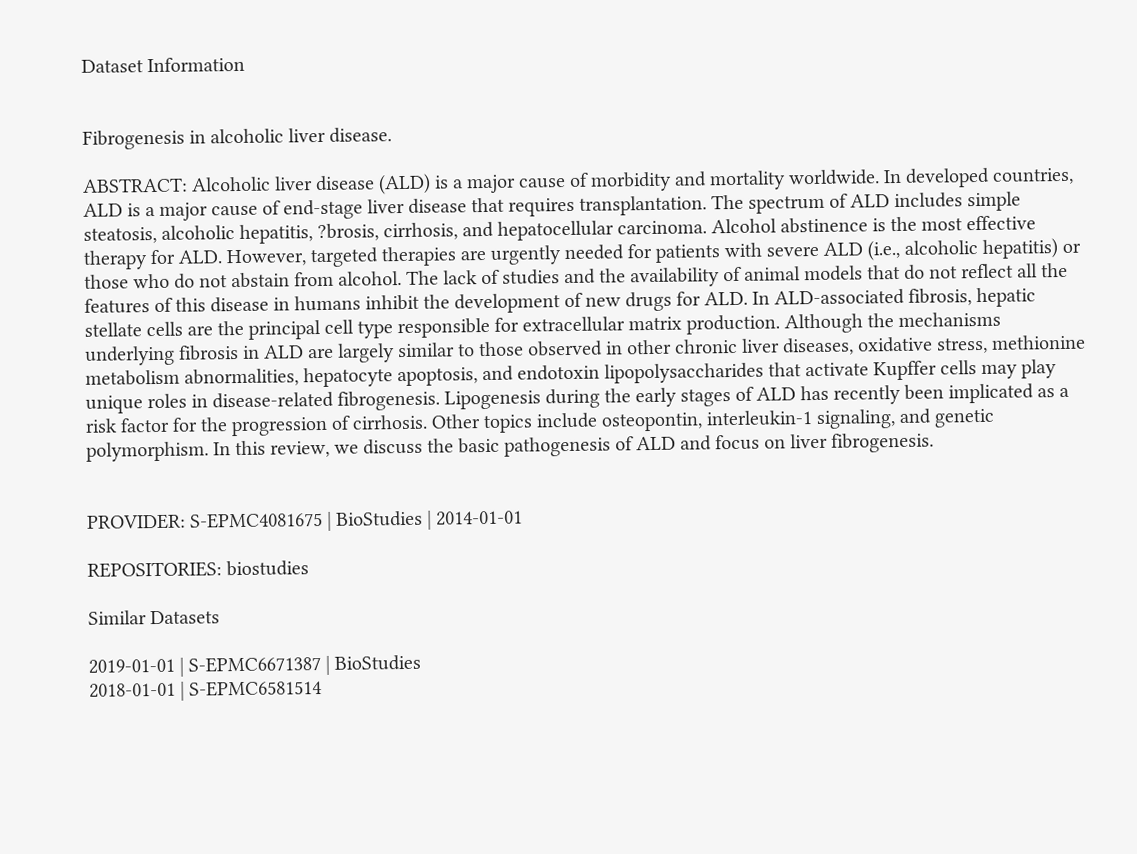Dataset Information


Fibrogenesis in alcoholic liver disease.

ABSTRACT: Alcoholic liver disease (ALD) is a major cause of morbidity and mortality worldwide. In developed countries, ALD is a major cause of end-stage liver disease that requires transplantation. The spectrum of ALD includes simple steatosis, alcoholic hepatitis, ?brosis, cirrhosis, and hepatocellular carcinoma. Alcohol abstinence is the most effective therapy for ALD. However, targeted therapies are urgently needed for patients with severe ALD (i.e., alcoholic hepatitis) or those who do not abstain from alcohol. The lack of studies and the availability of animal models that do not reflect all the features of this disease in humans inhibit the development of new drugs for ALD. In ALD-associated fibrosis, hepatic stellate cells are the principal cell type responsible for extracellular matrix production. Although the mechanisms underlying fibrosis in ALD are largely similar to those observed in other chronic liver diseases, oxidative stress, methionine metabolism abnormalities, hepatocyte apoptosis, and endotoxin lipopolysaccharides that activate Kupffer cells may play unique roles in disease-related fibrogenesis. Lipogenesis during the early stages of ALD has recently been implicated as a risk factor for the progression of cirrhosis. Other topics include osteopontin, interleukin-1 signaling, and genetic polymorphism. In this review, we discuss the basic pathogenesis of ALD and focus on liver fibrogenesis.


PROVIDER: S-EPMC4081675 | BioStudies | 2014-01-01

REPOSITORIES: biostudies

Similar Datasets

2019-01-01 | S-EPMC6671387 | BioStudies
2018-01-01 | S-EPMC6581514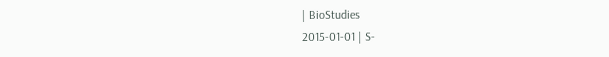| BioStudies
2015-01-01 | S-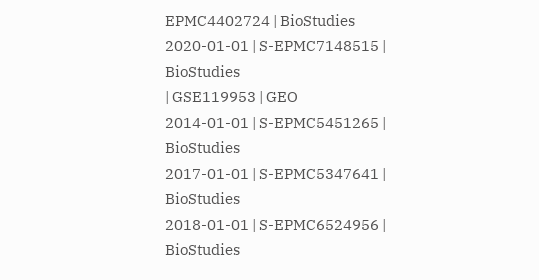EPMC4402724 | BioStudies
2020-01-01 | S-EPMC7148515 | BioStudies
| GSE119953 | GEO
2014-01-01 | S-EPMC5451265 | BioStudies
2017-01-01 | S-EPMC5347641 | BioStudies
2018-01-01 | S-EPMC6524956 | BioStudies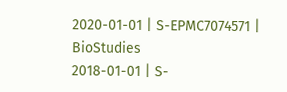2020-01-01 | S-EPMC7074571 | BioStudies
2018-01-01 | S-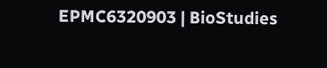EPMC6320903 | BioStudies